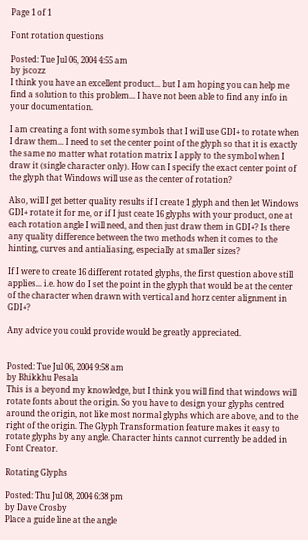Page 1 of 1

Font rotation questions

Posted: Tue Jul 06, 2004 4:55 am
by jscozz
I think you have an excellent product... but I am hoping you can help me find a solution to this problem... I have not been able to find any info in your documentation.

I am creating a font with some symbols that I will use GDI+ to rotate when I draw them... I need to set the center point of the glyph so that it is exactly the same no matter what rotation matrix I apply to the symbol when I draw it (single character only). How can I specify the exact center point of the glyph that Windows will use as the center of rotation?

Also, will I get better quality results if I create 1 glyph and then let Windows GDI+ rotate it for me, or if I just ceate 16 glyphs with your product, one at each rotation angle I will need, and then just draw them in GDI+? Is there any quality difference between the two methods when it comes to the hinting, curves and antialiasing, especially at smaller sizes?

If I were to create 16 different rotated glyphs, the first question above still applies... i.e. how do I set the point in the glyph that would be at the center of the character when drawn with vertical and horz center alignment in GDI+?

Any advice you could provide would be greatly appreciated.


Posted: Tue Jul 06, 2004 9:58 am
by Bhikkhu Pesala
This is a beyond my knowledge, but I think you will find that windows will rotate fonts about the origin. So you have to design your glyphs centred around the origin, not like most normal glyphs which are above, and to the right of the origin. The Glyph Transformation feature makes it easy to rotate glyphs by any angle. Character hints cannot currently be added in Font Creator.

Rotating Glyphs

Posted: Thu Jul 08, 2004 6:38 pm
by Dave Crosby
Place a guide line at the angle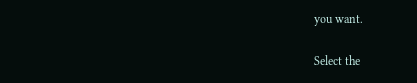you want.

Select the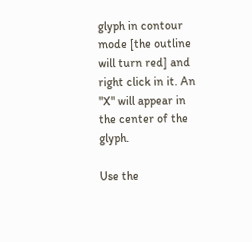glyph in contour mode [the outline will turn red] and right click in it. An "X" will appear in the center of the glyph.

Use the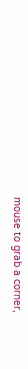mouse to grab a corner,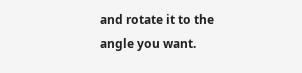and rotate it to the angle you want.